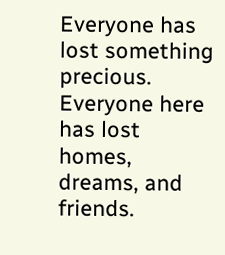Everyone has lost something precious. Everyone here has lost homes, dreams, and friends.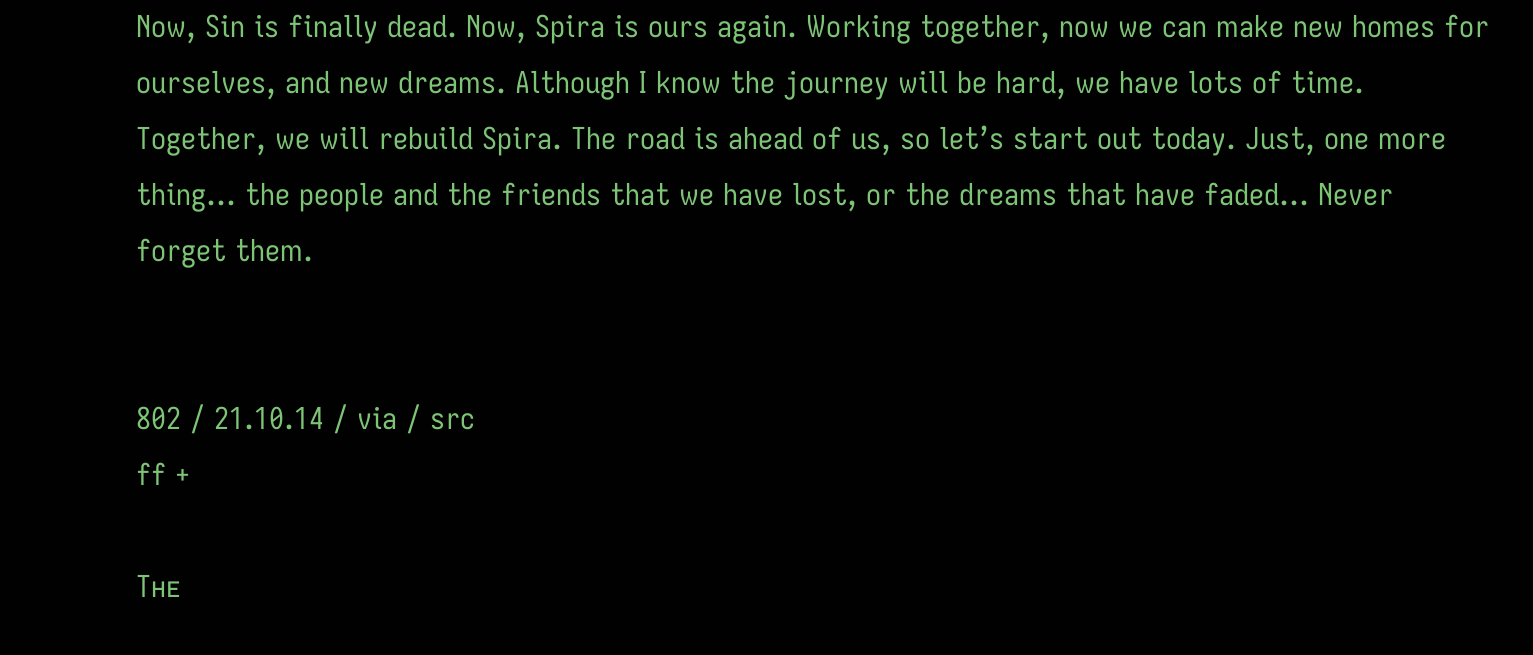Now, Sin is finally dead. Now, Spira is ours again. Working together, now we can make new homes for ourselves, and new dreams. Although I know the journey will be hard, we have lots of time. Together, we will rebuild Spira. The road is ahead of us, so let’s start out today. Just, one more thing… the people and the friends that we have lost, or the dreams that have faded… Never forget them.


802 / 21.10.14 / via / src
ff +

Tʜᴇ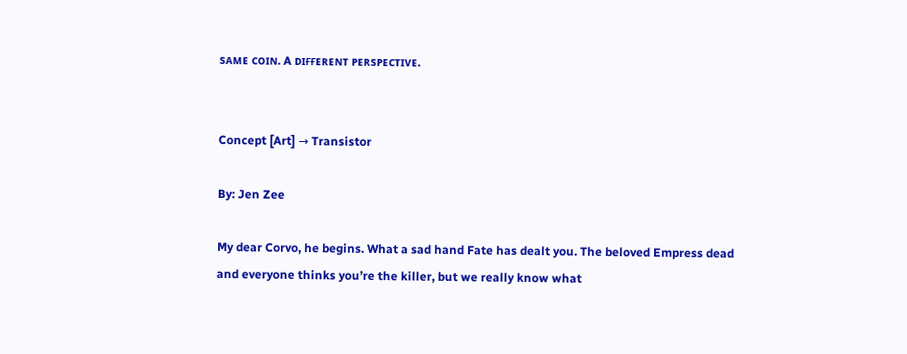sᴀᴍᴇ ᴄᴏɪɴ. A ᴅɪғғᴇʀᴇɴᴛ ᴘᴇʀsᴘᴇᴄᴛɪᴠᴇ.


Concept [Art] → Transistor

By: Jen Zee

My dear Corvo, he begins. What a sad hand Fate has dealt you. The beloved Empress dead and everyone thinks you’re the killer, but we really know what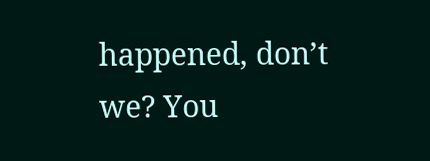happened, don’t we? You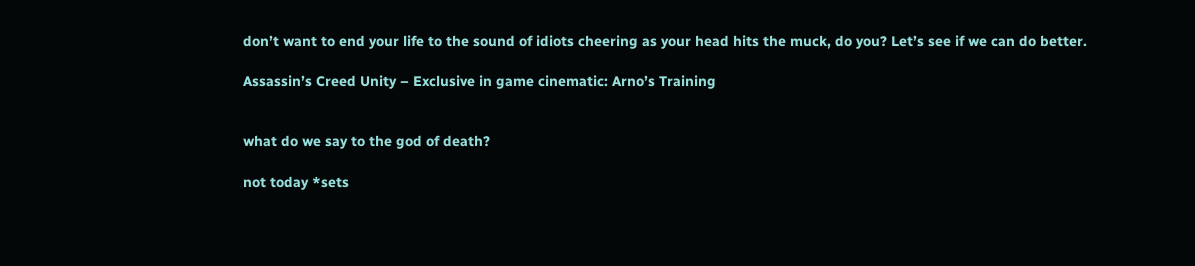don’t want to end your life to the sound of idiots cheering as your head hits the muck, do you? Let’s see if we can do better.

Assassin’s Creed Unity – Exclusive in game cinematic: Arno’s Training


what do we say to the god of death?

not today *sets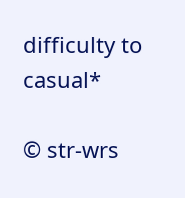difficulty to casual*

© str-wrs